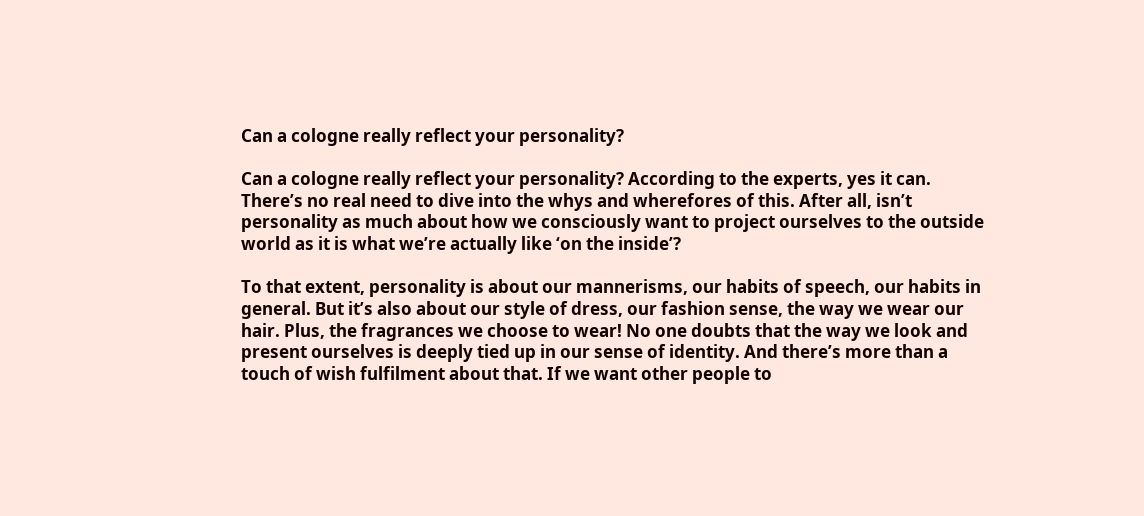Can a cologne really reflect your personality?

Can a cologne really reflect your personality? According to the experts, yes it can. There’s no real need to dive into the whys and wherefores of this. After all, isn’t personality as much about how we consciously want to project ourselves to the outside world as it is what we’re actually like ‘on the inside’?

To that extent, personality is about our mannerisms, our habits of speech, our habits in general. But it’s also about our style of dress, our fashion sense, the way we wear our hair. Plus, the fragrances we choose to wear! No one doubts that the way we look and present ourselves is deeply tied up in our sense of identity. And there’s more than a touch of wish fulfilment about that. If we want other people to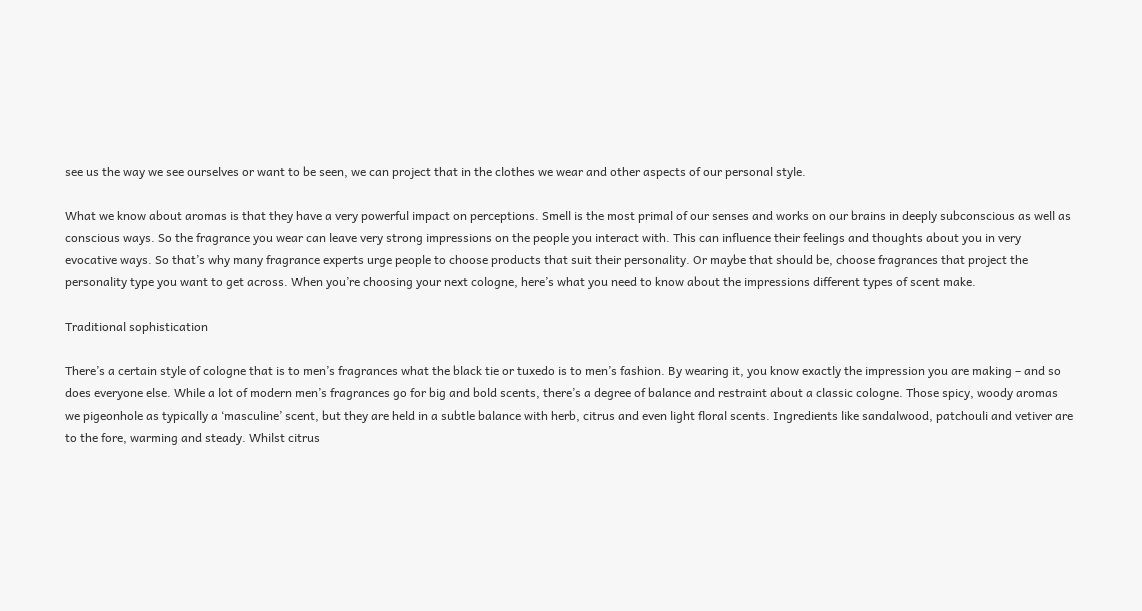see us the way we see ourselves or want to be seen, we can project that in the clothes we wear and other aspects of our personal style.

What we know about aromas is that they have a very powerful impact on perceptions. Smell is the most primal of our senses and works on our brains in deeply subconscious as well as conscious ways. So the fragrance you wear can leave very strong impressions on the people you interact with. This can influence their feelings and thoughts about you in very evocative ways. So that’s why many fragrance experts urge people to choose products that suit their personality. Or maybe that should be, choose fragrances that project the personality type you want to get across. When you’re choosing your next cologne, here’s what you need to know about the impressions different types of scent make.

Traditional sophistication

There’s a certain style of cologne that is to men’s fragrances what the black tie or tuxedo is to men’s fashion. By wearing it, you know exactly the impression you are making – and so does everyone else. While a lot of modern men’s fragrances go for big and bold scents, there’s a degree of balance and restraint about a classic cologne. Those spicy, woody aromas we pigeonhole as typically a ‘masculine’ scent, but they are held in a subtle balance with herb, citrus and even light floral scents. Ingredients like sandalwood, patchouli and vetiver are to the fore, warming and steady. Whilst citrus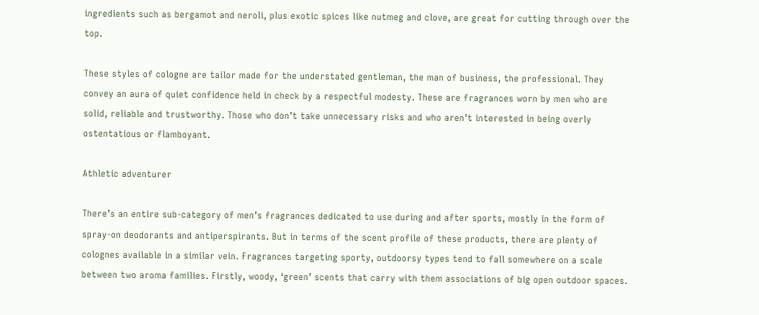ingredients such as bergamot and neroli, plus exotic spices like nutmeg and clove, are great for cutting through over the top.

These styles of cologne are tailor made for the understated gentleman, the man of business, the professional. They convey an aura of quiet confidence held in check by a respectful modesty. These are fragrances worn by men who are solid, reliable and trustworthy. Those who don’t take unnecessary risks and who aren’t interested in being overly ostentatious or flamboyant.

Athletic adventurer

There’s an entire sub-category of men’s fragrances dedicated to use during and after sports, mostly in the form of spray-on deodorants and antiperspirants. But in terms of the scent profile of these products, there are plenty of colognes available in a similar vein. Fragrances targeting sporty, outdoorsy types tend to fall somewhere on a scale between two aroma families. Firstly, woody, ‘green’ scents that carry with them associations of big open outdoor spaces.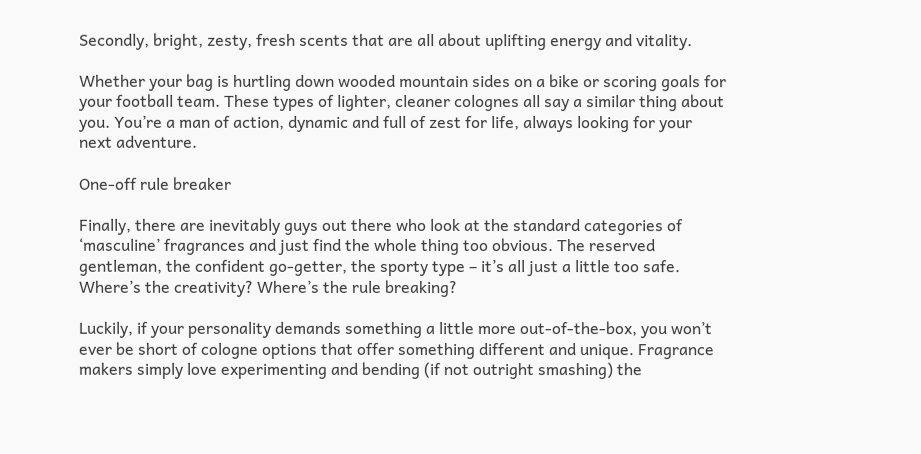Secondly, bright, zesty, fresh scents that are all about uplifting energy and vitality.

Whether your bag is hurtling down wooded mountain sides on a bike or scoring goals for your football team. These types of lighter, cleaner colognes all say a similar thing about you. You’re a man of action, dynamic and full of zest for life, always looking for your next adventure.

One-off rule breaker

Finally, there are inevitably guys out there who look at the standard categories of ‘masculine’ fragrances and just find the whole thing too obvious. The reserved gentleman, the confident go-getter, the sporty type – it’s all just a little too safe. Where’s the creativity? Where’s the rule breaking?

Luckily, if your personality demands something a little more out-of-the-box, you won’t ever be short of cologne options that offer something different and unique. Fragrance makers simply love experimenting and bending (if not outright smashing) the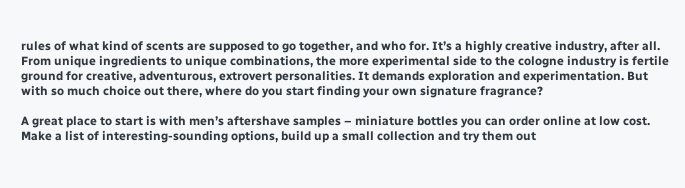rules of what kind of scents are supposed to go together, and who for. It’s a highly creative industry, after all. From unique ingredients to unique combinations, the more experimental side to the cologne industry is fertile ground for creative, adventurous, extrovert personalities. It demands exploration and experimentation. But with so much choice out there, where do you start finding your own signature fragrance?

A great place to start is with men’s aftershave samples – miniature bottles you can order online at low cost. Make a list of interesting-sounding options, build up a small collection and try them out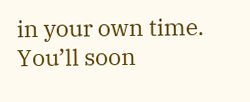in your own time. You’ll soon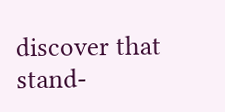discover that stand-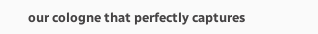our cologne that perfectly captures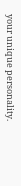your unique personality.